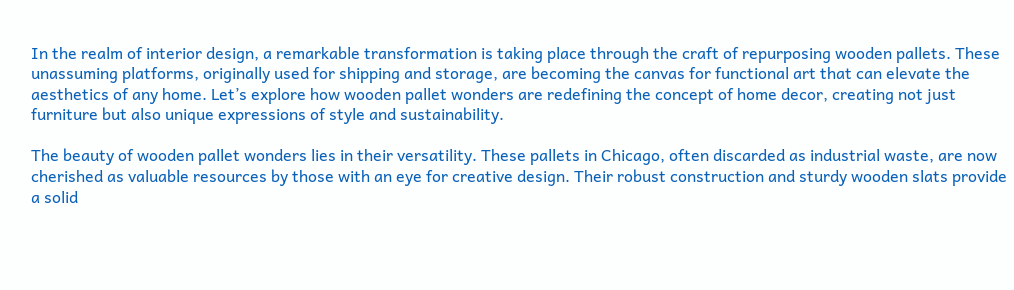In the realm of interior design, a remarkable transformation is taking place through the craft of repurposing wooden pallets. These unassuming platforms, originally used for shipping and storage, are becoming the canvas for functional art that can elevate the aesthetics of any home. Let’s explore how wooden pallet wonders are redefining the concept of home decor, creating not just furniture but also unique expressions of style and sustainability.

The beauty of wooden pallet wonders lies in their versatility. These pallets in Chicago, often discarded as industrial waste, are now cherished as valuable resources by those with an eye for creative design. Their robust construction and sturdy wooden slats provide a solid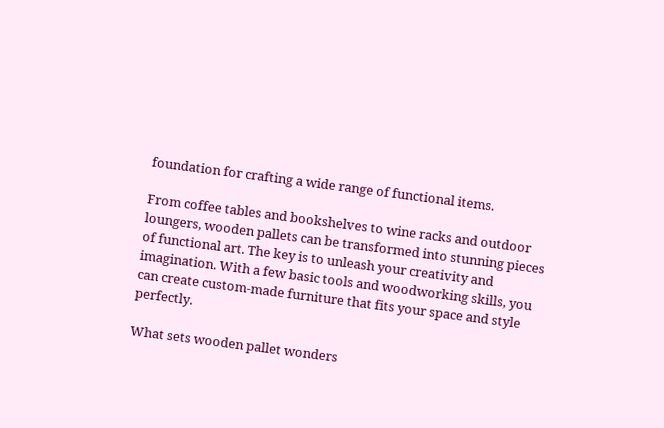foundation for crafting a wide range of functional items.

From coffee tables and bookshelves to wine racks and outdoor loungers, wooden pallets can be transformed into stunning pieces of functional art. The key is to unleash your creativity and imagination. With a few basic tools and woodworking skills, you can create custom-made furniture that fits your space and style perfectly.

What sets wooden pallet wonders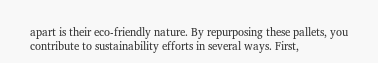apart is their eco-friendly nature. By repurposing these pallets, you contribute to sustainability efforts in several ways. First,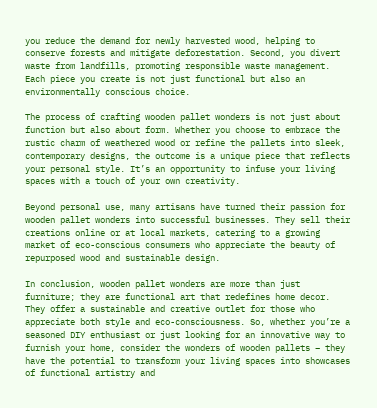you reduce the demand for newly harvested wood, helping to conserve forests and mitigate deforestation. Second, you divert waste from landfills, promoting responsible waste management. Each piece you create is not just functional but also an environmentally conscious choice.

The process of crafting wooden pallet wonders is not just about function but also about form. Whether you choose to embrace the rustic charm of weathered wood or refine the pallets into sleek, contemporary designs, the outcome is a unique piece that reflects your personal style. It’s an opportunity to infuse your living spaces with a touch of your own creativity.

Beyond personal use, many artisans have turned their passion for wooden pallet wonders into successful businesses. They sell their creations online or at local markets, catering to a growing market of eco-conscious consumers who appreciate the beauty of repurposed wood and sustainable design.

In conclusion, wooden pallet wonders are more than just furniture; they are functional art that redefines home decor. They offer a sustainable and creative outlet for those who appreciate both style and eco-consciousness. So, whether you’re a seasoned DIY enthusiast or just looking for an innovative way to furnish your home, consider the wonders of wooden pallets – they have the potential to transform your living spaces into showcases of functional artistry and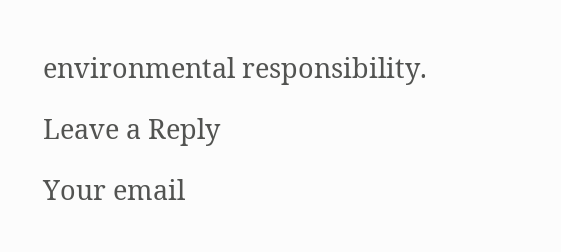environmental responsibility.

Leave a Reply

Your email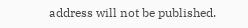address will not be published.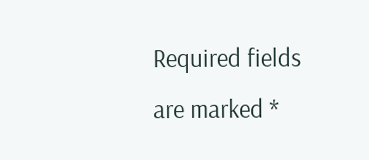Required fields are marked *